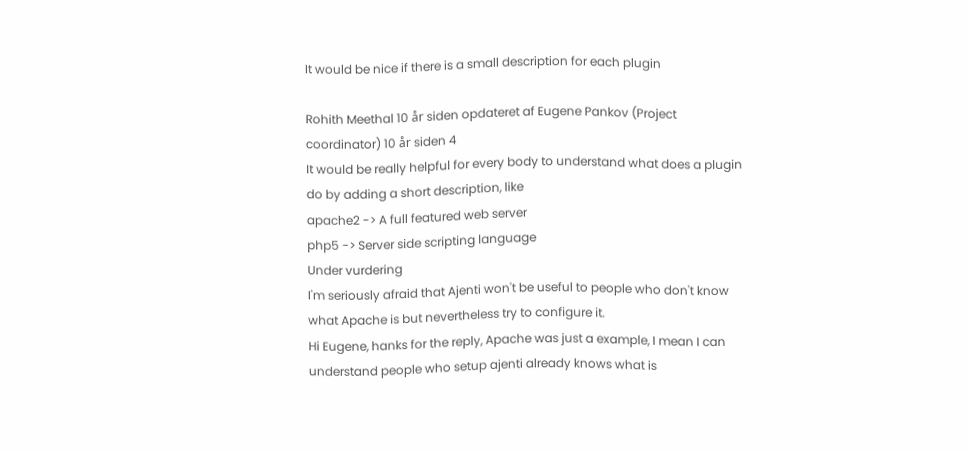It would be nice if there is a small description for each plugin

Rohith Meethal 10 år siden opdateret af Eugene Pankov (Project coordinator) 10 år siden 4
It would be really helpful for every body to understand what does a plugin do by adding a short description, like
apache2 -> A full featured web server
php5 -> Server side scripting language
Under vurdering
I'm seriously afraid that Ajenti won't be useful to people who don't know what Apache is but nevertheless try to configure it.
Hi Eugene, hanks for the reply, Apache was just a example, I mean I can understand people who setup ajenti already knows what is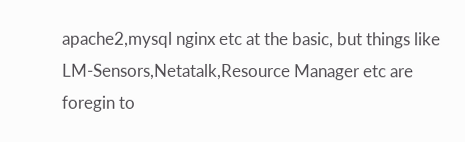apache2,mysql nginx etc at the basic, but things like LM-Sensors,Netatalk,Resource Manager etc are foregin to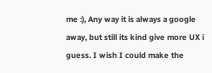me :), Any way it is always a google away, but still its kind give more UX i guess. I wish I could make the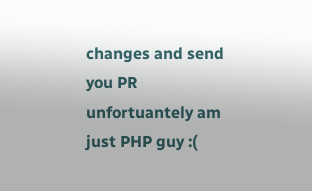changes and send you PR unfortuantely am just PHP guy :(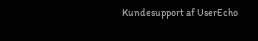Kundesupport af UserEcho